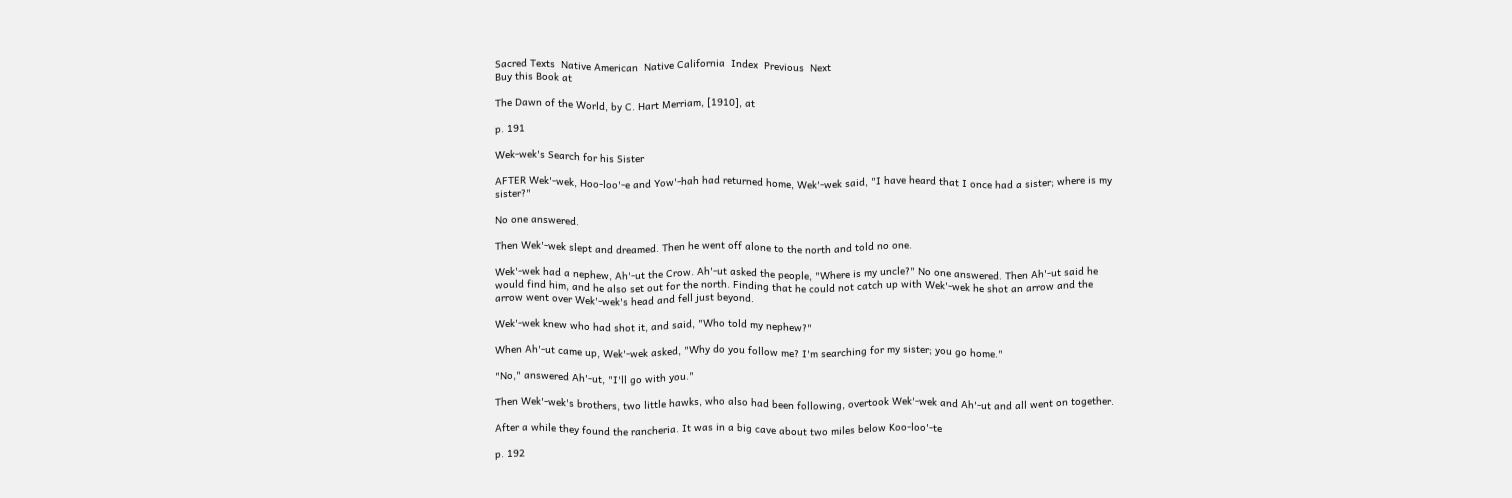Sacred Texts  Native American  Native California  Index  Previous  Next
Buy this Book at

The Dawn of the World, by C. Hart Merriam, [1910], at

p. 191

Wek-wek's Search for his Sister

AFTER Wek'-wek, Hoo-loo'-e and Yow'-hah had returned home, Wek'-wek said, "I have heard that I once had a sister; where is my sister?"

No one answered.

Then Wek'-wek slept and dreamed. Then he went off alone to the north and told no one.

Wek'-wek had a nephew, Ah'-ut the Crow. Ah'-ut asked the people, "Where is my uncle?" No one answered. Then Ah'-ut said he would find him, and he also set out for the north. Finding that he could not catch up with Wek'-wek he shot an arrow and the arrow went over Wek'-wek's head and fell just beyond.

Wek'-wek knew who had shot it, and said, "Who told my nephew?"

When Ah'-ut came up, Wek'-wek asked, "Why do you follow me? I'm searching for my sister; you go home."

"No," answered Ah'-ut, "I'll go with you."

Then Wek'-wek's brothers, two little hawks, who also had been following, overtook Wek'-wek and Ah'-ut and all went on together.

After a while they found the rancheria. It was in a big cave about two miles below Koo-loo'-te

p. 192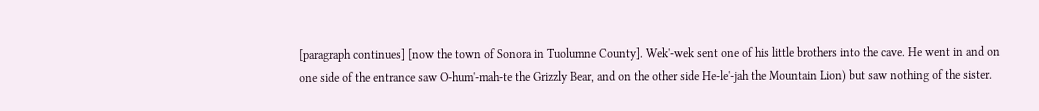[paragraph continues] [now the town of Sonora in Tuolumne County]. Wek'-wek sent one of his little brothers into the cave. He went in and on one side of the entrance saw O-hum'-mah-te the Grizzly Bear, and on the other side He-le'-jah the Mountain Lion) but saw nothing of the sister.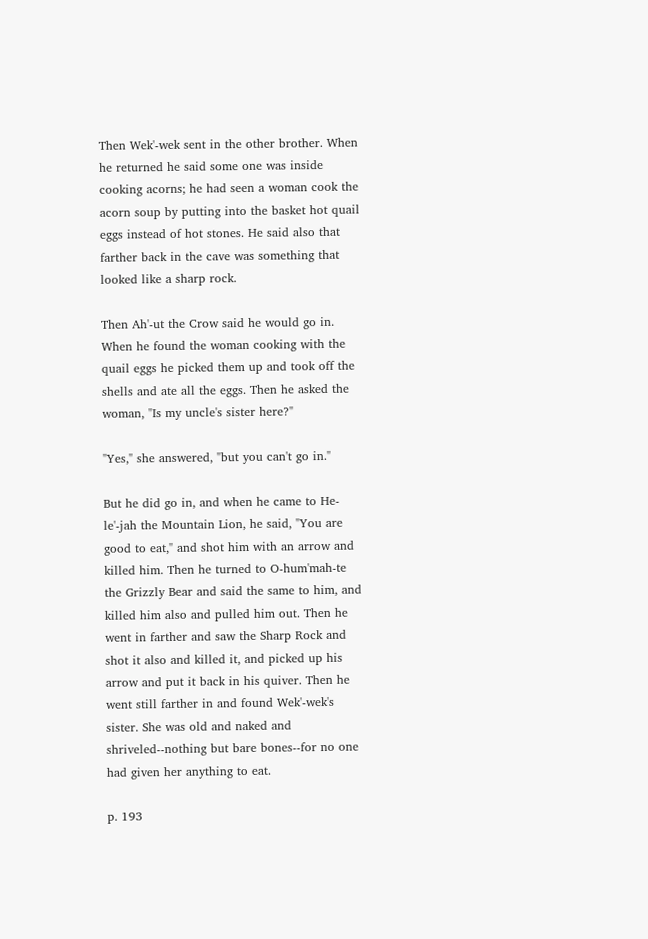Then Wek'-wek sent in the other brother. When he returned he said some one was inside cooking acorns; he had seen a woman cook the acorn soup by putting into the basket hot quail eggs instead of hot stones. He said also that farther back in the cave was something that looked like a sharp rock.

Then Ah'-ut the Crow said he would go in. When he found the woman cooking with the quail eggs he picked them up and took off the shells and ate all the eggs. Then he asked the woman, "Is my uncle's sister here?"

"Yes," she answered, "but you can't go in."

But he did go in, and when he came to He-le'-jah the Mountain Lion, he said, "You are good to eat," and shot him with an arrow and killed him. Then he turned to O-hum'mah-te the Grizzly Bear and said the same to him, and killed him also and pulled him out. Then he went in farther and saw the Sharp Rock and shot it also and killed it, and picked up his arrow and put it back in his quiver. Then he went still farther in and found Wek'-wek's sister. She was old and naked and shriveled--nothing but bare bones--for no one had given her anything to eat.

p. 193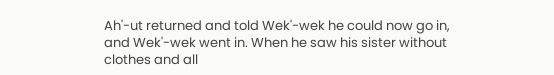Ah'-ut returned and told Wek'-wek he could now go in, and Wek'-wek went in. When he saw his sister without clothes and all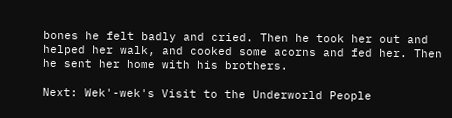bones he felt badly and cried. Then he took her out and helped her walk, and cooked some acorns and fed her. Then he sent her home with his brothers.

Next: Wek'-wek's Visit to the Underworld People